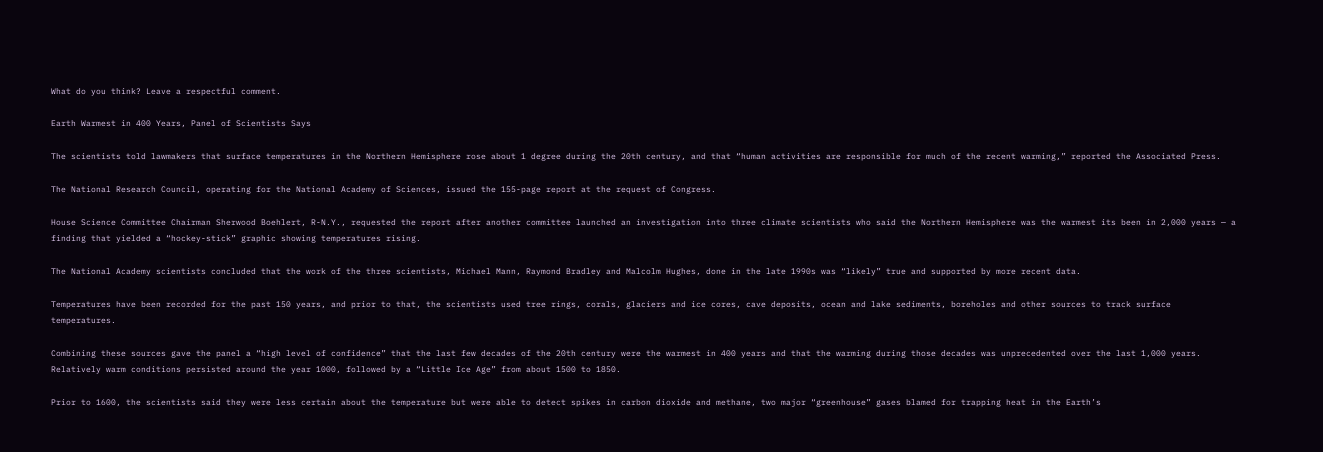What do you think? Leave a respectful comment.

Earth Warmest in 400 Years, Panel of Scientists Says

The scientists told lawmakers that surface temperatures in the Northern Hemisphere rose about 1 degree during the 20th century, and that “human activities are responsible for much of the recent warming,” reported the Associated Press.

The National Research Council, operating for the National Academy of Sciences, issued the 155-page report at the request of Congress.

House Science Committee Chairman Sherwood Boehlert, R-N.Y., requested the report after another committee launched an investigation into three climate scientists who said the Northern Hemisphere was the warmest its been in 2,000 years — a finding that yielded a “hockey-stick” graphic showing temperatures rising.

The National Academy scientists concluded that the work of the three scientists, Michael Mann, Raymond Bradley and Malcolm Hughes, done in the late 1990s was “likely” true and supported by more recent data.

Temperatures have been recorded for the past 150 years, and prior to that, the scientists used tree rings, corals, glaciers and ice cores, cave deposits, ocean and lake sediments, boreholes and other sources to track surface temperatures.

Combining these sources gave the panel a “high level of confidence” that the last few decades of the 20th century were the warmest in 400 years and that the warming during those decades was unprecedented over the last 1,000 years. Relatively warm conditions persisted around the year 1000, followed by a “Little Ice Age” from about 1500 to 1850.

Prior to 1600, the scientists said they were less certain about the temperature but were able to detect spikes in carbon dioxide and methane, two major “greenhouse” gases blamed for trapping heat in the Earth’s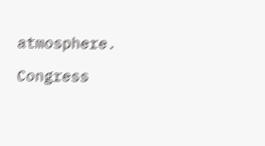atmosphere.

Congress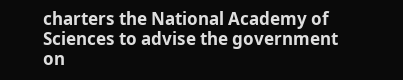charters the National Academy of Sciences to advise the government on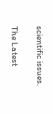scientific issues.

The Latest